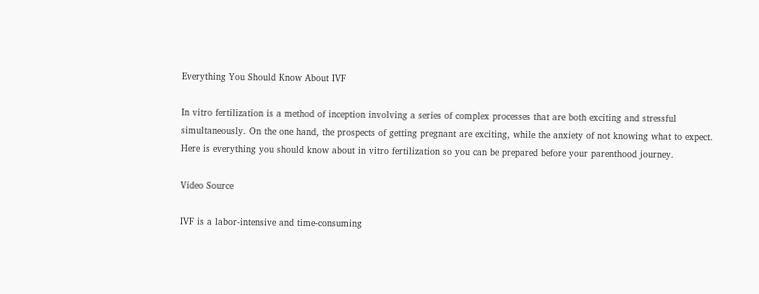Everything You Should Know About IVF

In vitro fertilization is a method of inception involving a series of complex processes that are both exciting and stressful simultaneously. On the one hand, the prospects of getting pregnant are exciting, while the anxiety of not knowing what to expect. Here is everything you should know about in vitro fertilization so you can be prepared before your parenthood journey.

Video Source

IVF is a labor-intensive and time-consuming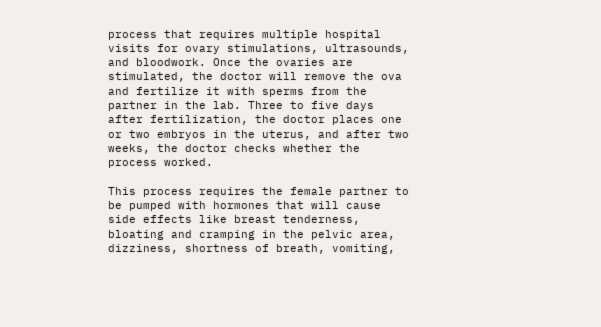process that requires multiple hospital visits for ovary stimulations, ultrasounds, and bloodwork. Once the ovaries are stimulated, the doctor will remove the ova and fertilize it with sperms from the partner in the lab. Three to five days after fertilization, the doctor places one or two embryos in the uterus, and after two weeks, the doctor checks whether the process worked.

This process requires the female partner to be pumped with hormones that will cause side effects like breast tenderness, bloating and cramping in the pelvic area, dizziness, shortness of breath, vomiting,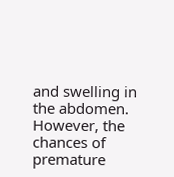and swelling in the abdomen. However, the chances of premature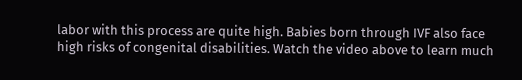labor with this process are quite high. Babies born through IVF also face high risks of congenital disabilities. Watch the video above to learn much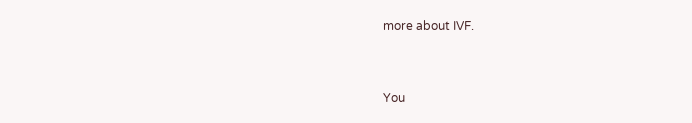more about IVF.


You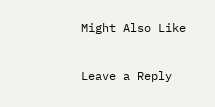Might Also Like

Leave a Reply